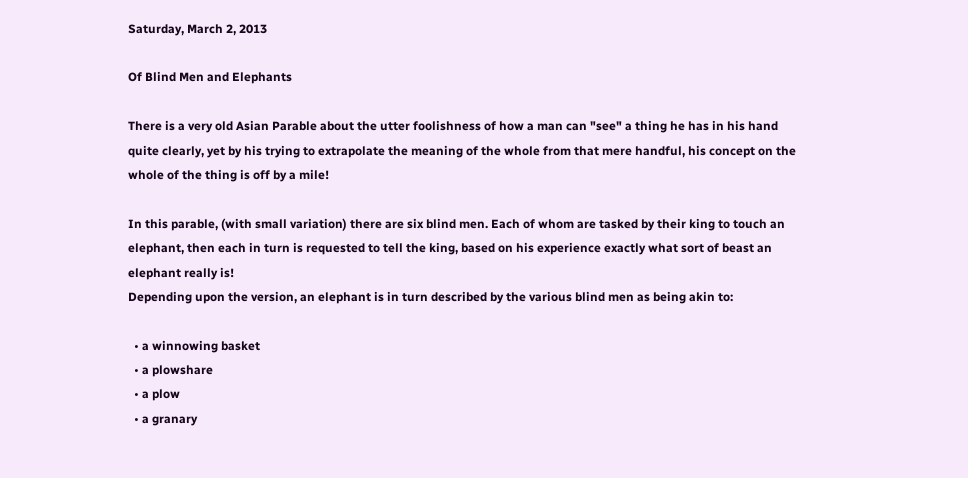Saturday, March 2, 2013

Of Blind Men and Elephants

There is a very old Asian Parable about the utter foolishness of how a man can "see" a thing he has in his hand quite clearly, yet by his trying to extrapolate the meaning of the whole from that mere handful, his concept on the whole of the thing is off by a mile!

In this parable, (with small variation) there are six blind men. Each of whom are tasked by their king to touch an elephant, then each in turn is requested to tell the king, based on his experience exactly what sort of beast an elephant really is!
Depending upon the version, an elephant is in turn described by the various blind men as being akin to:

  • a winnowing basket
  • a plowshare
  • a plow
  • a granary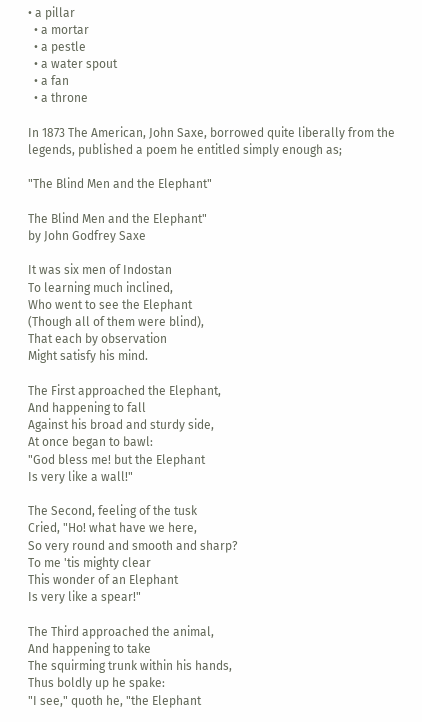• a pillar
  • a mortar
  • a pestle
  • a water spout
  • a fan
  • a throne

In 1873 The American, John Saxe, borrowed quite liberally from the legends, published a poem he entitled simply enough as;

"The Blind Men and the Elephant"

The Blind Men and the Elephant"
by John Godfrey Saxe

It was six men of Indostan
To learning much inclined,
Who went to see the Elephant
(Though all of them were blind),
That each by observation
Might satisfy his mind.

The First approached the Elephant,
And happening to fall
Against his broad and sturdy side,
At once began to bawl:
"God bless me! but the Elephant
Is very like a wall!"

The Second, feeling of the tusk
Cried, "Ho! what have we here,
So very round and smooth and sharp?
To me 'tis mighty clear
This wonder of an Elephant
Is very like a spear!"

The Third approached the animal,
And happening to take
The squirming trunk within his hands,
Thus boldly up he spake:
"I see," quoth he, "the Elephant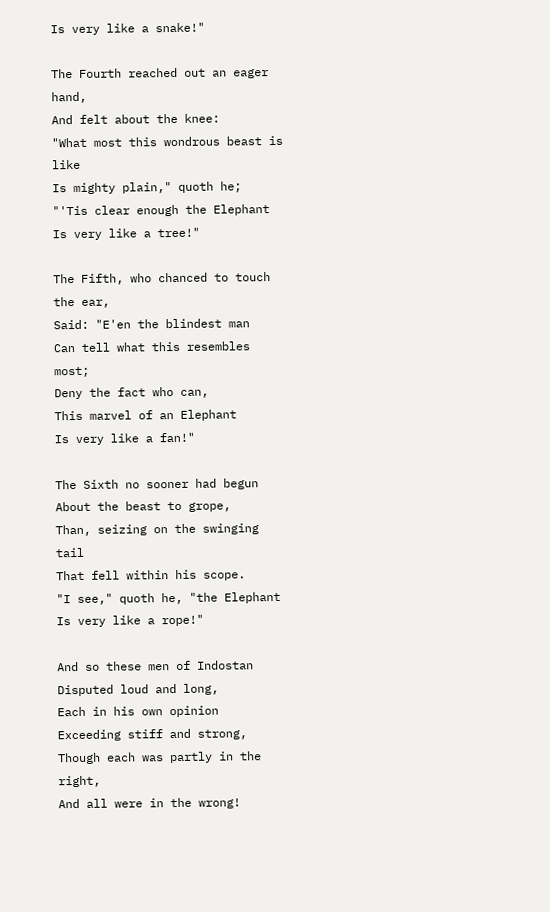Is very like a snake!"

The Fourth reached out an eager hand,
And felt about the knee:
"What most this wondrous beast is like
Is mighty plain," quoth he;
"'Tis clear enough the Elephant
Is very like a tree!"

The Fifth, who chanced to touch the ear,
Said: "E'en the blindest man
Can tell what this resembles most;
Deny the fact who can,
This marvel of an Elephant
Is very like a fan!"

The Sixth no sooner had begun
About the beast to grope,
Than, seizing on the swinging tail
That fell within his scope.
"I see," quoth he, "the Elephant
Is very like a rope!"

And so these men of Indostan
Disputed loud and long,
Each in his own opinion
Exceeding stiff and strong,
Though each was partly in the right,
And all were in the wrong!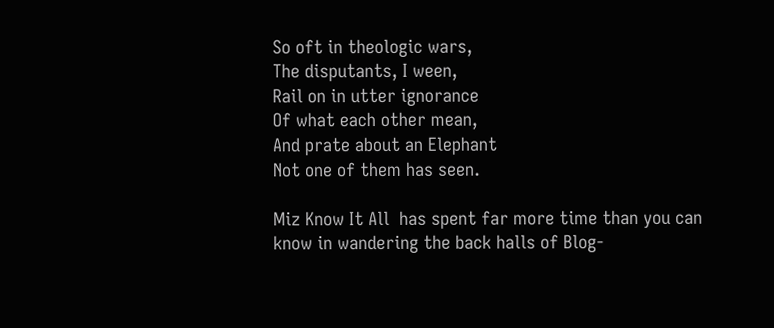So oft in theologic wars,
The disputants, I ween,
Rail on in utter ignorance
Of what each other mean,
And prate about an Elephant
Not one of them has seen.

Miz Know It All  has spent far more time than you can know in wandering the back halls of Blog-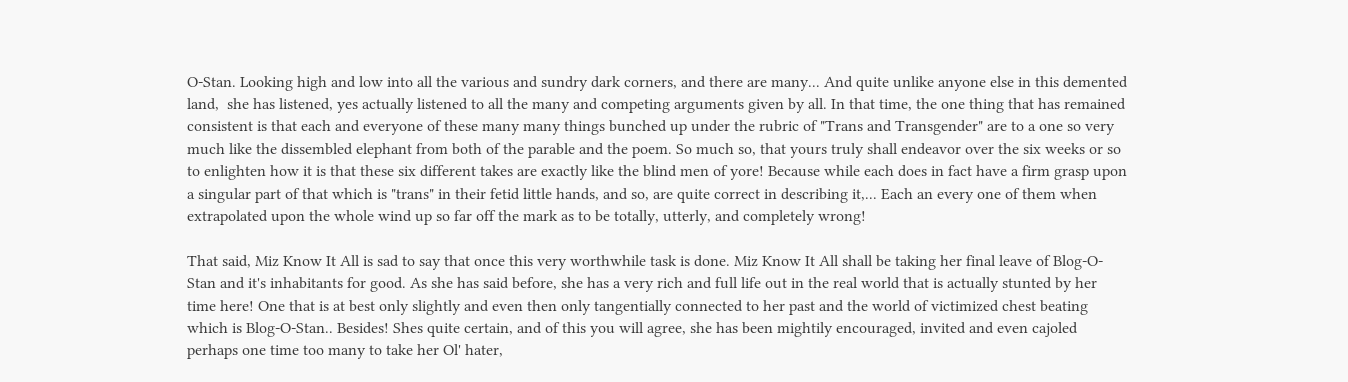O-Stan. Looking high and low into all the various and sundry dark corners, and there are many... And quite unlike anyone else in this demented land,  she has listened, yes actually listened to all the many and competing arguments given by all. In that time, the one thing that has remained consistent is that each and everyone of these many many things bunched up under the rubric of "Trans and Transgender" are to a one so very much like the dissembled elephant from both of the parable and the poem. So much so, that yours truly shall endeavor over the six weeks or so to enlighten how it is that these six different takes are exactly like the blind men of yore! Because while each does in fact have a firm grasp upon a singular part of that which is "trans" in their fetid little hands, and so, are quite correct in describing it,... Each an every one of them when extrapolated upon the whole wind up so far off the mark as to be totally, utterly, and completely wrong!

That said, Miz Know It All is sad to say that once this very worthwhile task is done. Miz Know It All shall be taking her final leave of Blog-O-Stan and it's inhabitants for good. As she has said before, she has a very rich and full life out in the real world that is actually stunted by her time here! One that is at best only slightly and even then only tangentially connected to her past and the world of victimized chest beating which is Blog-O-Stan.. Besides! Shes quite certain, and of this you will agree, she has been mightily encouraged, invited and even cajoled perhaps one time too many to take her Ol' hater,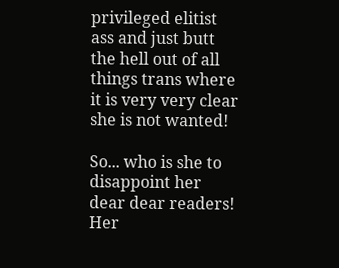privileged elitist ass and just butt the hell out of all things trans where it is very very clear she is not wanted!

So... who is she to disappoint her dear dear readers! Her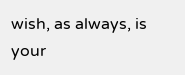wish, as always, is your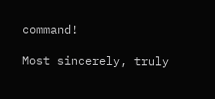command!

Most sincerely, truly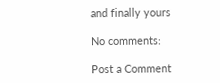and finally yours

No comments:

Post a Comment